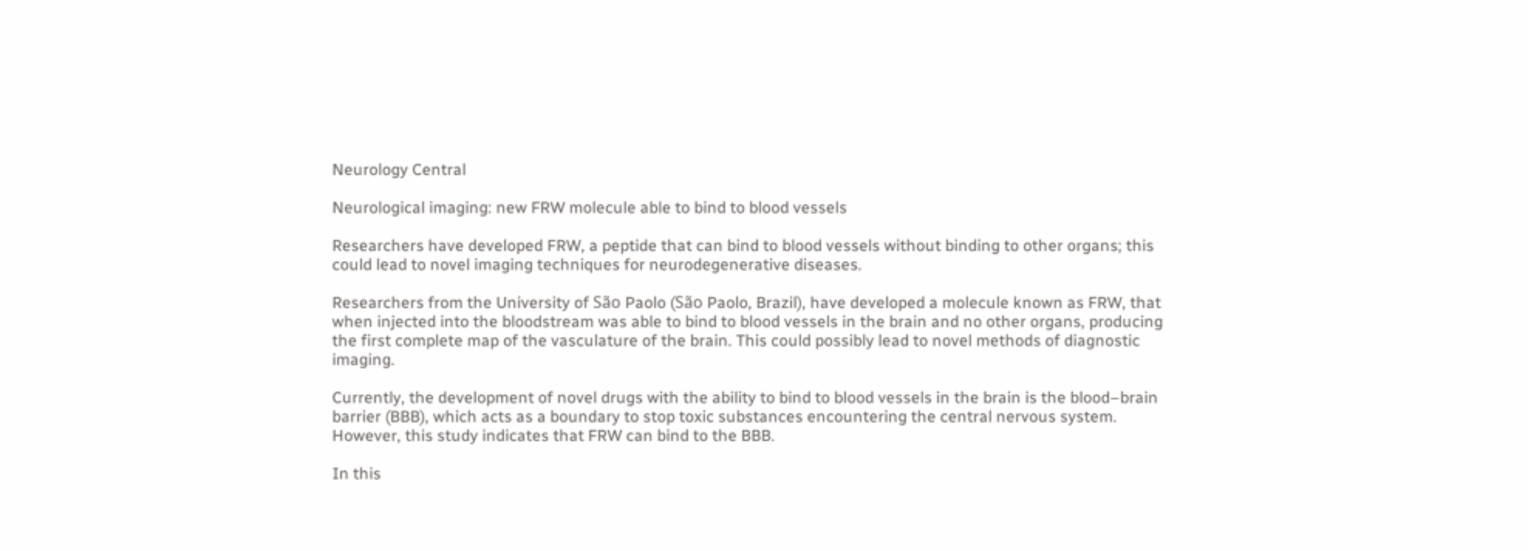Neurology Central

Neurological imaging: new FRW molecule able to bind to blood vessels

Researchers have developed FRW, a peptide that can bind to blood vessels without binding to other organs; this could lead to novel imaging techniques for neurodegenerative diseases.

Researchers from the University of São Paolo (São Paolo, Brazil), have developed a molecule known as FRW, that when injected into the bloodstream was able to bind to blood vessels in the brain and no other organs, producing the first complete map of the vasculature of the brain. This could possibly lead to novel methods of diagnostic imaging.

Currently, the development of novel drugs with the ability to bind to blood vessels in the brain is the blood–brain barrier (BBB), which acts as a boundary to stop toxic substances encountering the central nervous system. However, this study indicates that FRW can bind to the BBB.

In this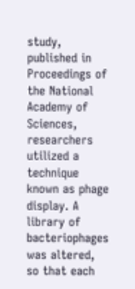study, published in Proceedings of the National Academy of Sciences, researchers utilized a technique known as phage display. A library of bacteriophages was altered, so that each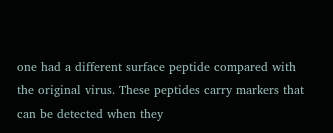one had a different surface peptide compared with the original virus. These peptides carry markers that can be detected when they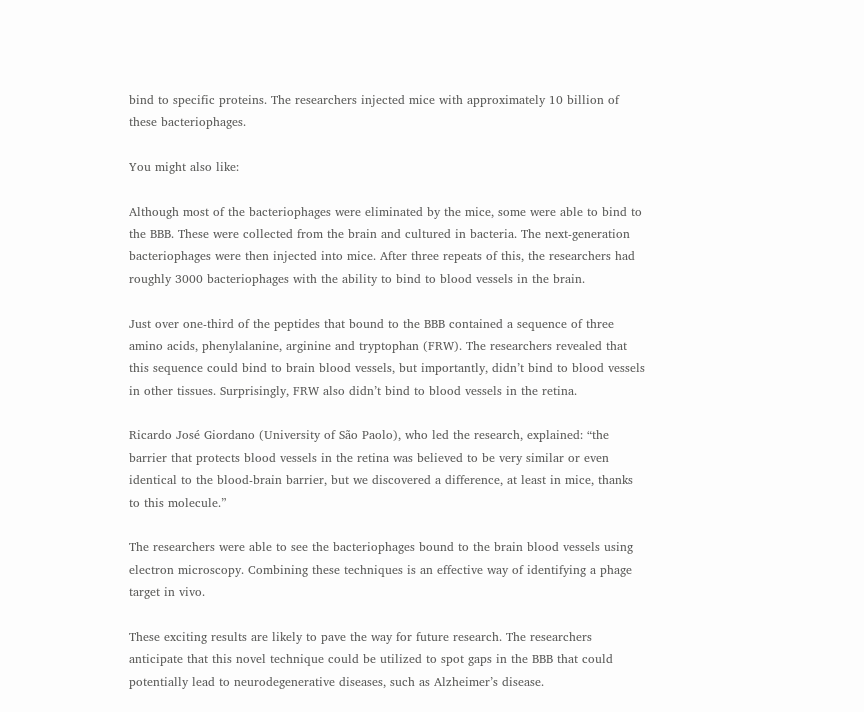bind to specific proteins. The researchers injected mice with approximately 10 billion of these bacteriophages.

You might also like:

Although most of the bacteriophages were eliminated by the mice, some were able to bind to the BBB. These were collected from the brain and cultured in bacteria. The next-generation bacteriophages were then injected into mice. After three repeats of this, the researchers had roughly 3000 bacteriophages with the ability to bind to blood vessels in the brain.

Just over one-third of the peptides that bound to the BBB contained a sequence of three amino acids, phenylalanine, arginine and tryptophan (FRW). The researchers revealed that this sequence could bind to brain blood vessels, but importantly, didn’t bind to blood vessels in other tissues. Surprisingly, FRW also didn’t bind to blood vessels in the retina.

Ricardo José Giordano (University of São Paolo), who led the research, explained: “the barrier that protects blood vessels in the retina was believed to be very similar or even identical to the blood-brain barrier, but we discovered a difference, at least in mice, thanks to this molecule.”

The researchers were able to see the bacteriophages bound to the brain blood vessels using electron microscopy. Combining these techniques is an effective way of identifying a phage target in vivo.

These exciting results are likely to pave the way for future research. The researchers anticipate that this novel technique could be utilized to spot gaps in the BBB that could potentially lead to neurodegenerative diseases, such as Alzheimer’s disease.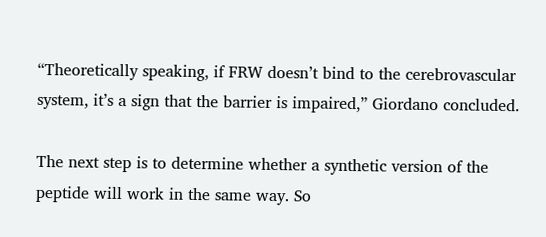“Theoretically speaking, if FRW doesn’t bind to the cerebrovascular system, it’s a sign that the barrier is impaired,” Giordano concluded.

The next step is to determine whether a synthetic version of the peptide will work in the same way. So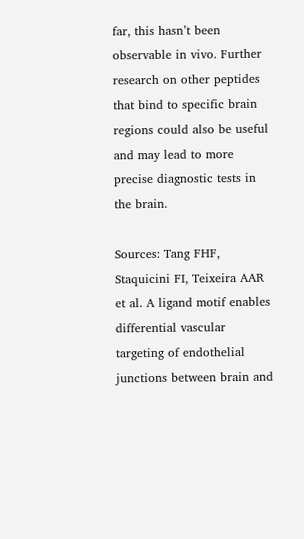far, this hasn’t been observable in vivo. Further research on other peptides that bind to specific brain regions could also be useful and may lead to more precise diagnostic tests in the brain.

Sources: Tang FHF, Staquicini FI, Teixeira AAR et al. A ligand motif enables differential vascular targeting of endothelial junctions between brain and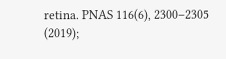retina. PNAS 116(6), 2300–2305 (2019);